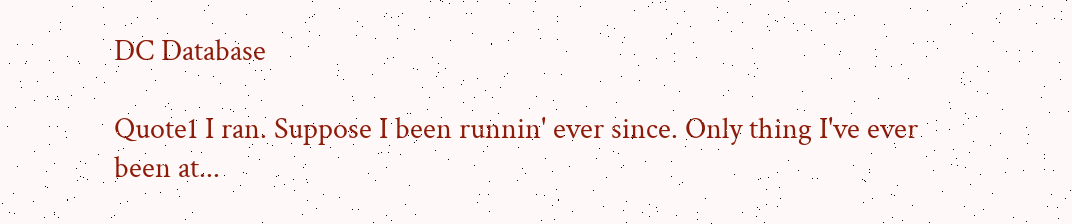DC Database

Quote1 I ran. Suppose I been runnin' ever since. Only thing I've ever been at...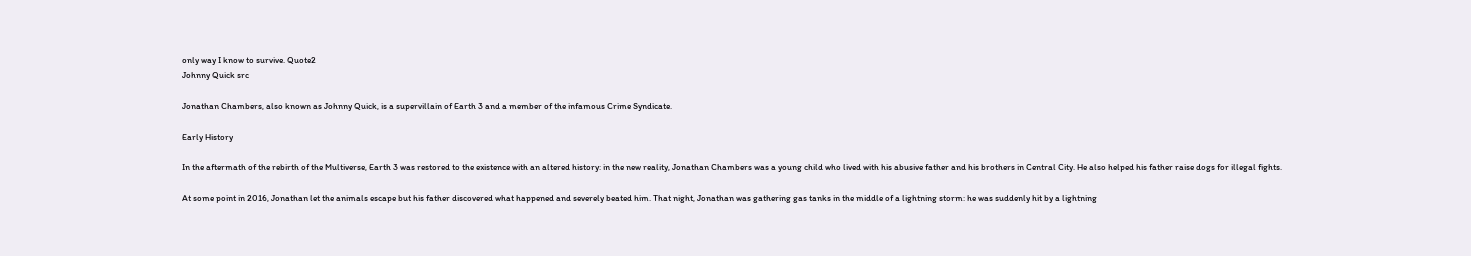only way I know to survive. Quote2
Johnny Quick src

Jonathan Chambers, also known as Johnny Quick, is a supervillain of Earth 3 and a member of the infamous Crime Syndicate.

Early History

In the aftermath of the rebirth of the Multiverse, Earth 3 was restored to the existence with an altered history: in the new reality, Jonathan Chambers was a young child who lived with his abusive father and his brothers in Central City. He also helped his father raise dogs for illegal fights.

At some point in 2016, Jonathan let the animals escape but his father discovered what happened and severely beated him. That night, Jonathan was gathering gas tanks in the middle of a lightning storm: he was suddenly hit by a lightning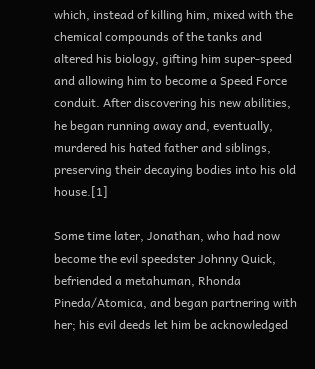which, instead of killing him, mixed with the chemical compounds of the tanks and altered his biology, gifting him super-speed and allowing him to become a Speed Force conduit. After discovering his new abilities, he began running away and, eventually, murdered his hated father and siblings, preserving their decaying bodies into his old house.[1]

Some time later, Jonathan, who had now become the evil speedster Johnny Quick, befriended a metahuman, Rhonda Pineda/Atomica, and began partnering with her; his evil deeds let him be acknowledged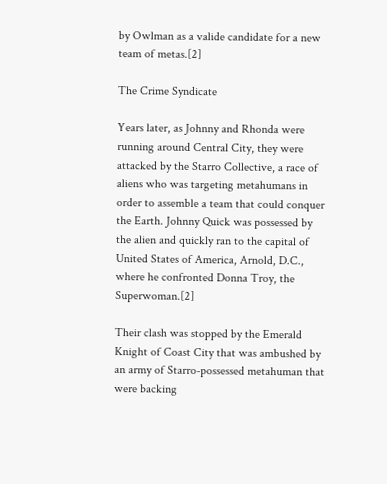by Owlman as a valide candidate for a new team of metas.[2]

The Crime Syndicate

Years later, as Johnny and Rhonda were running around Central City, they were attacked by the Starro Collective, a race of aliens who was targeting metahumans in order to assemble a team that could conquer the Earth. Johnny Quick was possessed by the alien and quickly ran to the capital of United States of America, Arnold, D.C., where he confronted Donna Troy, the Superwoman.[2]

Their clash was stopped by the Emerald Knight of Coast City that was ambushed by an army of Starro-possessed metahuman that were backing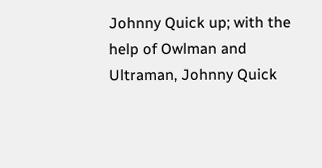Johnny Quick up; with the help of Owlman and Ultraman, Johnny Quick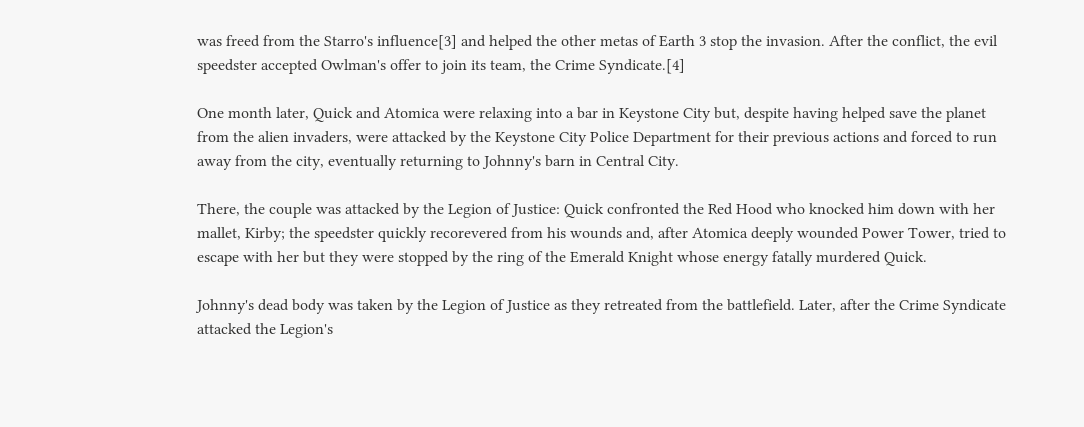was freed from the Starro's influence[3] and helped the other metas of Earth 3 stop the invasion. After the conflict, the evil speedster accepted Owlman's offer to join its team, the Crime Syndicate.[4]

One month later, Quick and Atomica were relaxing into a bar in Keystone City but, despite having helped save the planet from the alien invaders, were attacked by the Keystone City Police Department for their previous actions and forced to run away from the city, eventually returning to Johnny's barn in Central City.

There, the couple was attacked by the Legion of Justice: Quick confronted the Red Hood who knocked him down with her mallet, Kirby; the speedster quickly recorevered from his wounds and, after Atomica deeply wounded Power Tower, tried to escape with her but they were stopped by the ring of the Emerald Knight whose energy fatally murdered Quick.

Johnny's dead body was taken by the Legion of Justice as they retreated from the battlefield. Later, after the Crime Syndicate attacked the Legion's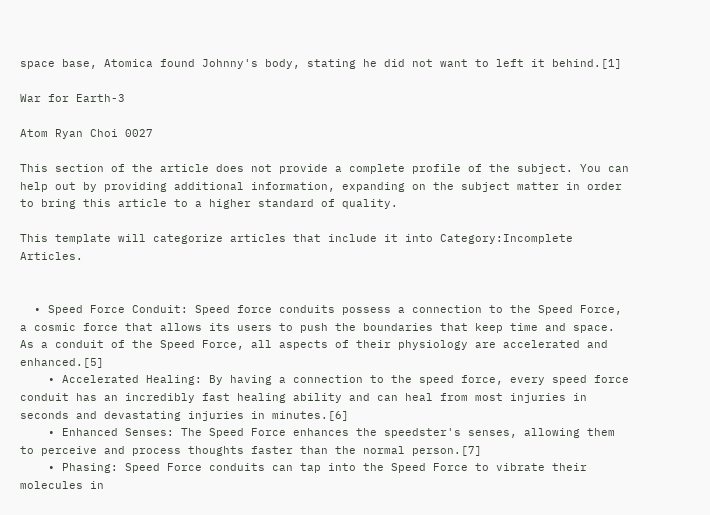space base, Atomica found Johnny's body, stating he did not want to left it behind.[1]

War for Earth-3

Atom Ryan Choi 0027

This section of the article does not provide a complete profile of the subject. You can help out by providing additional information, expanding on the subject matter in order to bring this article to a higher standard of quality.

This template will categorize articles that include it into Category:Incomplete Articles.


  • Speed Force Conduit: Speed force conduits possess a connection to the Speed Force, a cosmic force that allows its users to push the boundaries that keep time and space. As a conduit of the Speed Force, all aspects of their physiology are accelerated and enhanced.[5]
    • Accelerated Healing: By having a connection to the speed force, every speed force conduit has an incredibly fast healing ability and can heal from most injuries in seconds and devastating injuries in minutes.[6]
    • Enhanced Senses: The Speed Force enhances the speedster's senses, allowing them to perceive and process thoughts faster than the normal person.[7]
    • Phasing: Speed Force conduits can tap into the Speed Force to vibrate their molecules in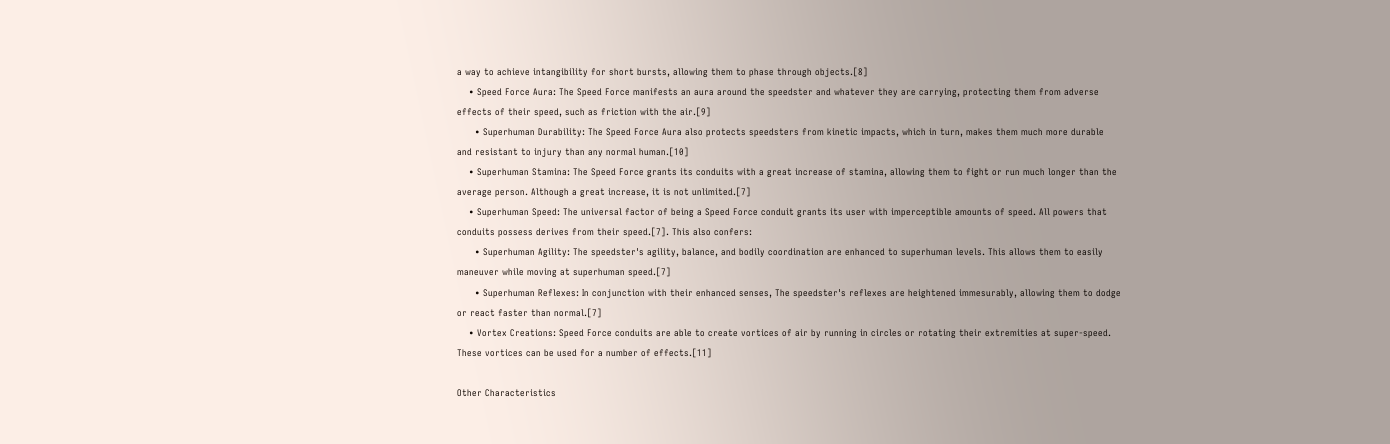a way to achieve intangibility for short bursts, allowing them to phase through objects.[8]
    • Speed Force Aura: The Speed Force manifests an aura around the speedster and whatever they are carrying, protecting them from adverse effects of their speed, such as friction with the air.[9]
      • Superhuman Durability: The Speed Force Aura also protects speedsters from kinetic impacts, which in turn, makes them much more durable and resistant to injury than any normal human.[10]
    • Superhuman Stamina: The Speed Force grants its conduits with a great increase of stamina, allowing them to fight or run much longer than the average person. Although a great increase, it is not unlimited.[7]
    • Superhuman Speed: The universal factor of being a Speed Force conduit grants its user with imperceptible amounts of speed. All powers that conduits possess derives from their speed.[7]. This also confers:
      • Superhuman Agility: The speedster's agility, balance, and bodily coordination are enhanced to superhuman levels. This allows them to easily maneuver while moving at superhuman speed.[7]
      • Superhuman Reflexes: In conjunction with their enhanced senses, The speedster's reflexes are heightened immesurably, allowing them to dodge or react faster than normal.[7]
    • Vortex Creations: Speed Force conduits are able to create vortices of air by running in circles or rotating their extremities at super-speed. These vortices can be used for a number of effects.[11]

Other Characteristics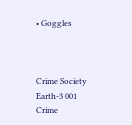• Goggles



Crime Society Earth-3 001
Crime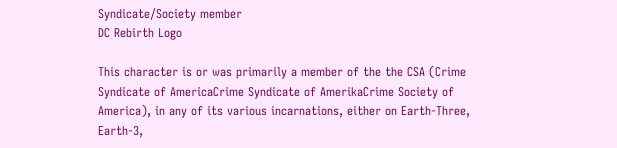Syndicate/Society member
DC Rebirth Logo

This character is or was primarily a member of the the CSA (Crime Syndicate of AmericaCrime Syndicate of AmerikaCrime Society of America), in any of its various incarnations, either on Earth-Three, Earth-3,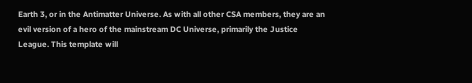Earth 3, or in the Antimatter Universe. As with all other CSA members, they are an evil version of a hero of the mainstream DC Universe, primarily the Justice League. This template will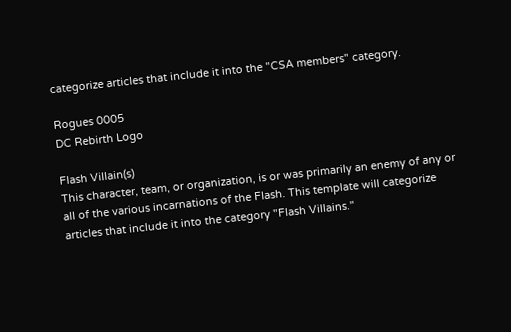categorize articles that include it into the "CSA members" category.

Rogues 0005
DC Rebirth Logo

Flash Villain(s)
This character, team, or organization, is or was primarily an enemy of any or all of the various incarnations of the Flash. This template will categorize articles that include it into the category "Flash Villains."